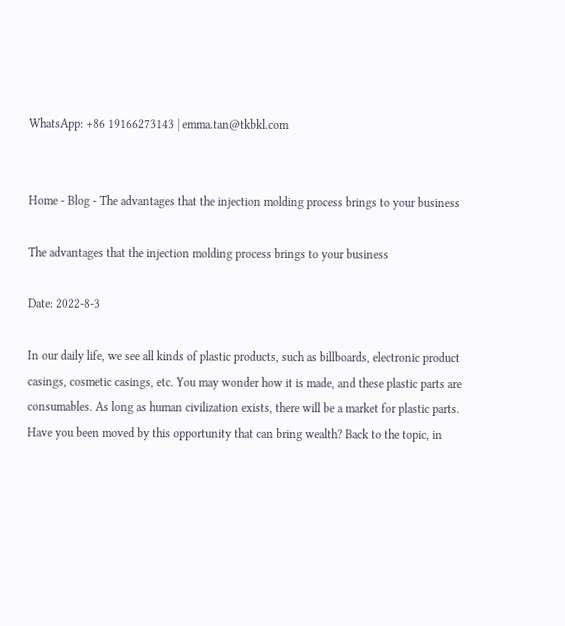WhatsApp: +86 19166273143 | emma.tan@tkbkl.com


Home - Blog - The advantages that the injection molding process brings to your business

The advantages that the injection molding process brings to your business

Date: 2022-8-3

In our daily life, we see all kinds of plastic products, such as billboards, electronic product casings, cosmetic casings, etc. You may wonder how it is made, and these plastic parts are consumables. As long as human civilization exists, there will be a market for plastic parts. Have you been moved by this opportunity that can bring wealth? Back to the topic, in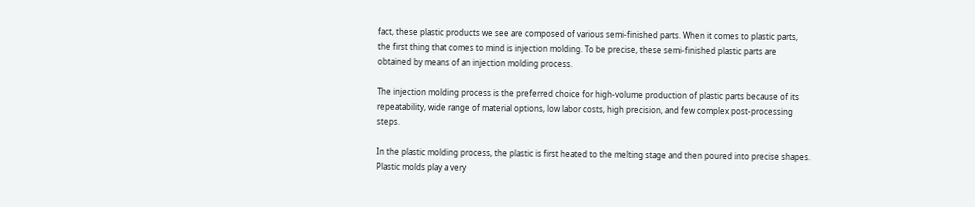fact, these plastic products we see are composed of various semi-finished parts. When it comes to plastic parts, the first thing that comes to mind is injection molding. To be precise, these semi-finished plastic parts are obtained by means of an injection molding process.

The injection molding process is the preferred choice for high-volume production of plastic parts because of its repeatability, wide range of material options, low labor costs, high precision, and few complex post-processing steps.

In the plastic molding process, the plastic is first heated to the melting stage and then poured into precise shapes. Plastic molds play a very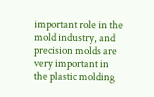important role in the mold industry, and precision molds are very important in the plastic molding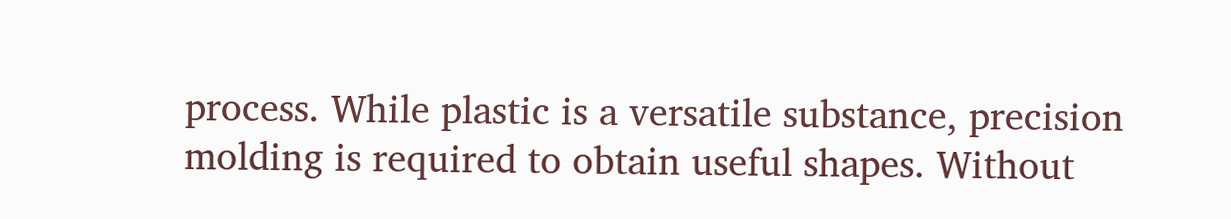process. While plastic is a versatile substance, precision molding is required to obtain useful shapes. Without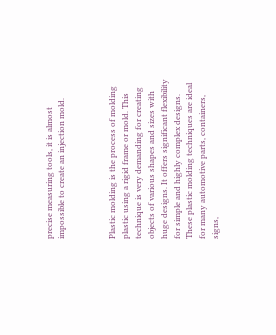precise measuring tools, it is almost impossible to create an injection mold.



Plastic molding is the process of molding plastic using a rigid frame or mold. This technique is very demanding for creating objects of various shapes and sizes with huge designs. It offers significant flexibility for simple and highly complex designs. These plastic molding techniques are ideal for many automotive parts, containers, signs,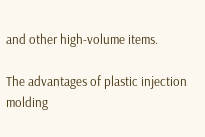and other high-volume items.

The advantages of plastic injection molding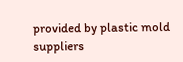provided by plastic mold suppliers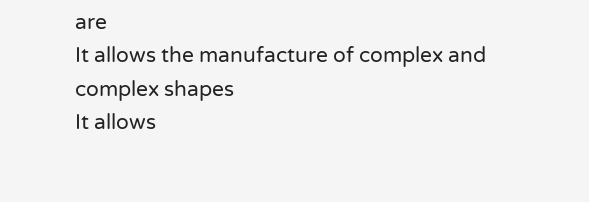are
It allows the manufacture of complex and complex shapes
It allows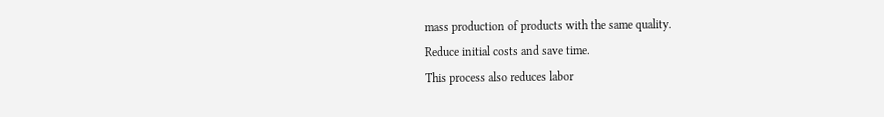mass production of products with the same quality.
Reduce initial costs and save time.
This process also reduces labor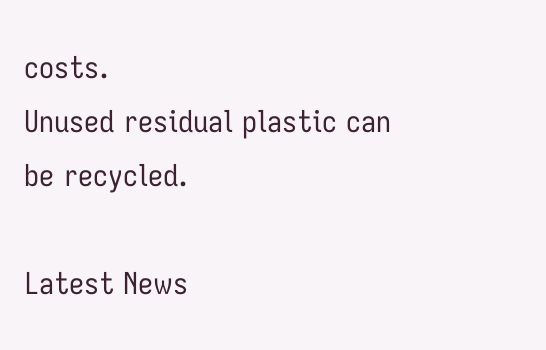costs.
Unused residual plastic can be recycled.

Latest News